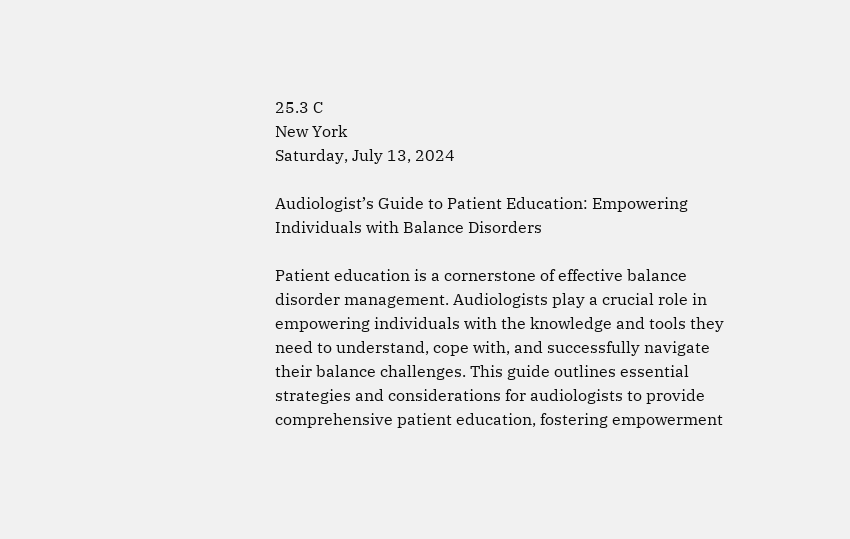25.3 C
New York
Saturday, July 13, 2024

Audiologist’s Guide to Patient Education: Empowering Individuals with Balance Disorders

Patient education is a cornerstone of effective balance disorder management. Audiologists play a crucial role in empowering individuals with the knowledge and tools they need to understand, cope with, and successfully navigate their balance challenges. This guide outlines essential strategies and considerations for audiologists to provide comprehensive patient education, fostering empowerment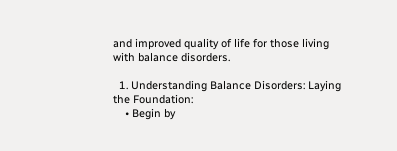and improved quality of life for those living with balance disorders.

  1. Understanding Balance Disorders: Laying the Foundation:
    • Begin by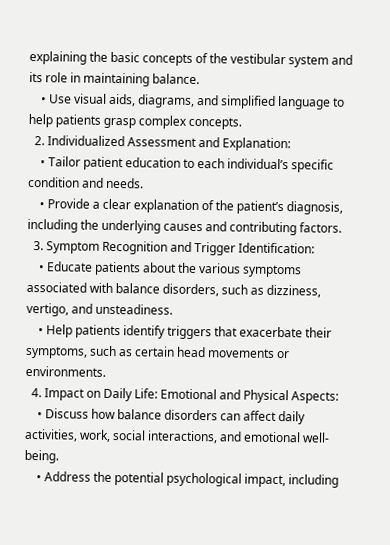explaining the basic concepts of the vestibular system and its role in maintaining balance.
    • Use visual aids, diagrams, and simplified language to help patients grasp complex concepts.
  2. Individualized Assessment and Explanation:
    • Tailor patient education to each individual’s specific condition and needs.
    • Provide a clear explanation of the patient’s diagnosis, including the underlying causes and contributing factors.
  3. Symptom Recognition and Trigger Identification:
    • Educate patients about the various symptoms associated with balance disorders, such as dizziness, vertigo, and unsteadiness.
    • Help patients identify triggers that exacerbate their symptoms, such as certain head movements or environments.
  4. Impact on Daily Life: Emotional and Physical Aspects:
    • Discuss how balance disorders can affect daily activities, work, social interactions, and emotional well-being.
    • Address the potential psychological impact, including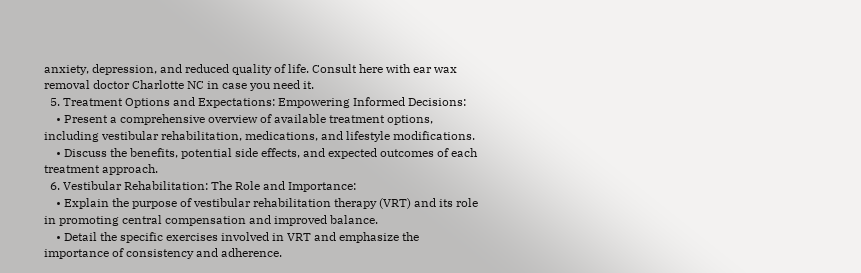anxiety, depression, and reduced quality of life. Consult here with ear wax removal doctor Charlotte NC in case you need it.
  5. Treatment Options and Expectations: Empowering Informed Decisions:
    • Present a comprehensive overview of available treatment options, including vestibular rehabilitation, medications, and lifestyle modifications.
    • Discuss the benefits, potential side effects, and expected outcomes of each treatment approach.
  6. Vestibular Rehabilitation: The Role and Importance:
    • Explain the purpose of vestibular rehabilitation therapy (VRT) and its role in promoting central compensation and improved balance.
    • Detail the specific exercises involved in VRT and emphasize the importance of consistency and adherence.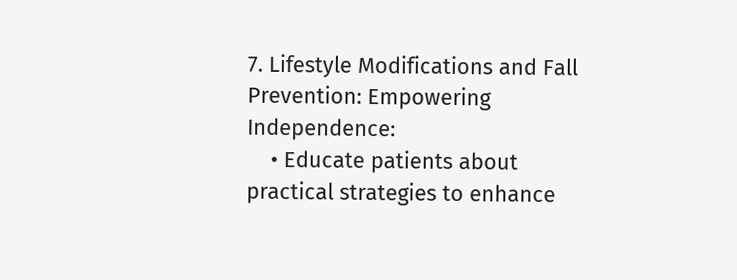7. Lifestyle Modifications and Fall Prevention: Empowering Independence:
    • Educate patients about practical strategies to enhance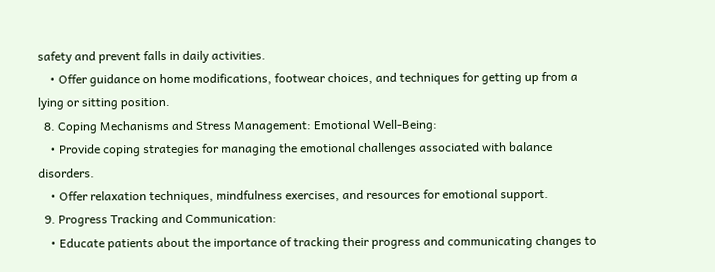safety and prevent falls in daily activities.
    • Offer guidance on home modifications, footwear choices, and techniques for getting up from a lying or sitting position.
  8. Coping Mechanisms and Stress Management: Emotional Well-Being:
    • Provide coping strategies for managing the emotional challenges associated with balance disorders.
    • Offer relaxation techniques, mindfulness exercises, and resources for emotional support.
  9. Progress Tracking and Communication:
    • Educate patients about the importance of tracking their progress and communicating changes to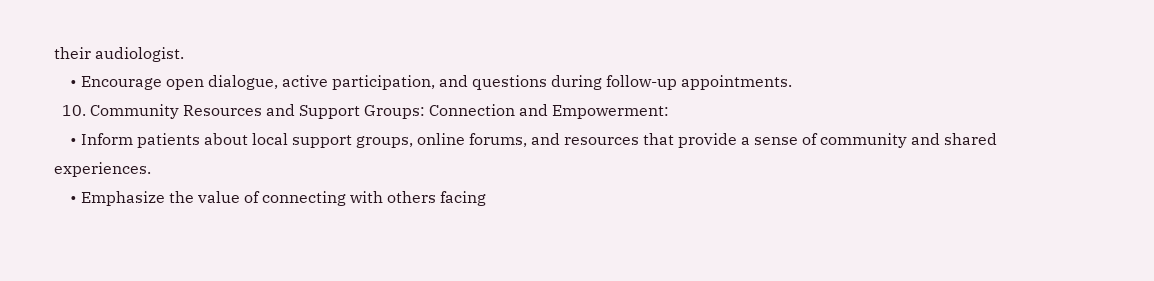their audiologist.
    • Encourage open dialogue, active participation, and questions during follow-up appointments.
  10. Community Resources and Support Groups: Connection and Empowerment:
    • Inform patients about local support groups, online forums, and resources that provide a sense of community and shared experiences.
    • Emphasize the value of connecting with others facing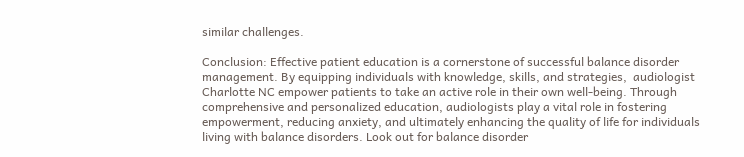similar challenges.

Conclusion: Effective patient education is a cornerstone of successful balance disorder management. By equipping individuals with knowledge, skills, and strategies,  audiologist Charlotte NC empower patients to take an active role in their own well-being. Through comprehensive and personalized education, audiologists play a vital role in fostering empowerment, reducing anxiety, and ultimately enhancing the quality of life for individuals living with balance disorders. Look out for balance disorder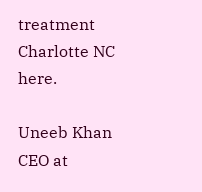treatment Charlotte NC here.

Uneeb Khan CEO at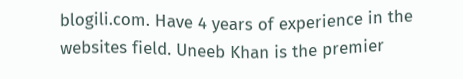blogili.com. Have 4 years of experience in the websites field. Uneeb Khan is the premier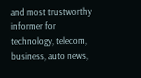and most trustworthy informer for technology, telecom, business, auto news,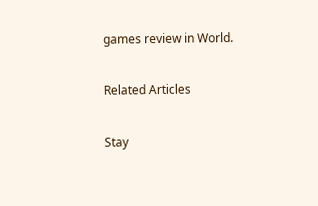games review in World.

Related Articles

Stay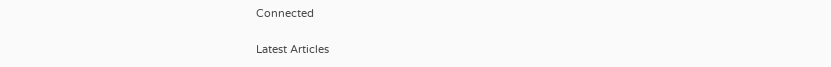Connected


Latest Articles